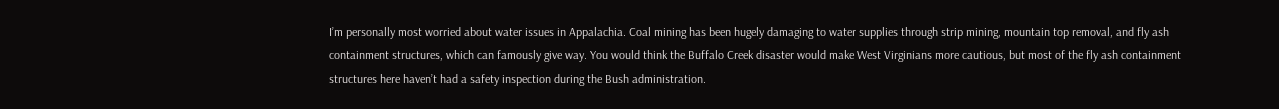I’m personally most worried about water issues in Appalachia. Coal mining has been hugely damaging to water supplies through strip mining, mountain top removal, and fly ash containment structures, which can famously give way. You would think the Buffalo Creek disaster would make West Virginians more cautious, but most of the fly ash containment structures here haven’t had a safety inspection during the Bush administration.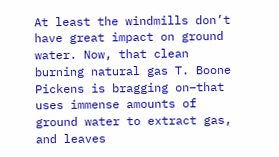At least the windmills don’t have great impact on ground water. Now, that clean burning natural gas T. Boone Pickens is bragging on–that uses immense amounts of ground water to extract gas, and leaves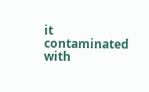it contaminated with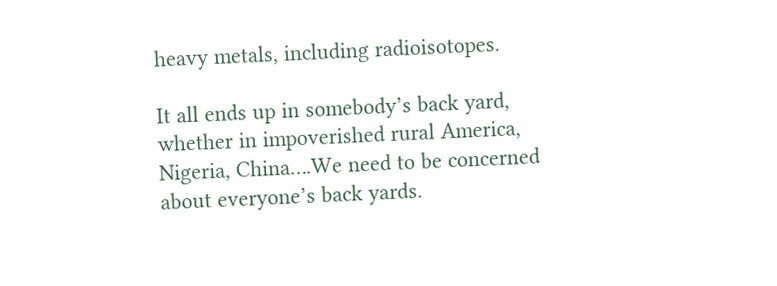heavy metals, including radioisotopes.

It all ends up in somebody’s back yard, whether in impoverished rural America, Nigeria, China….We need to be concerned about everyone’s back yards.